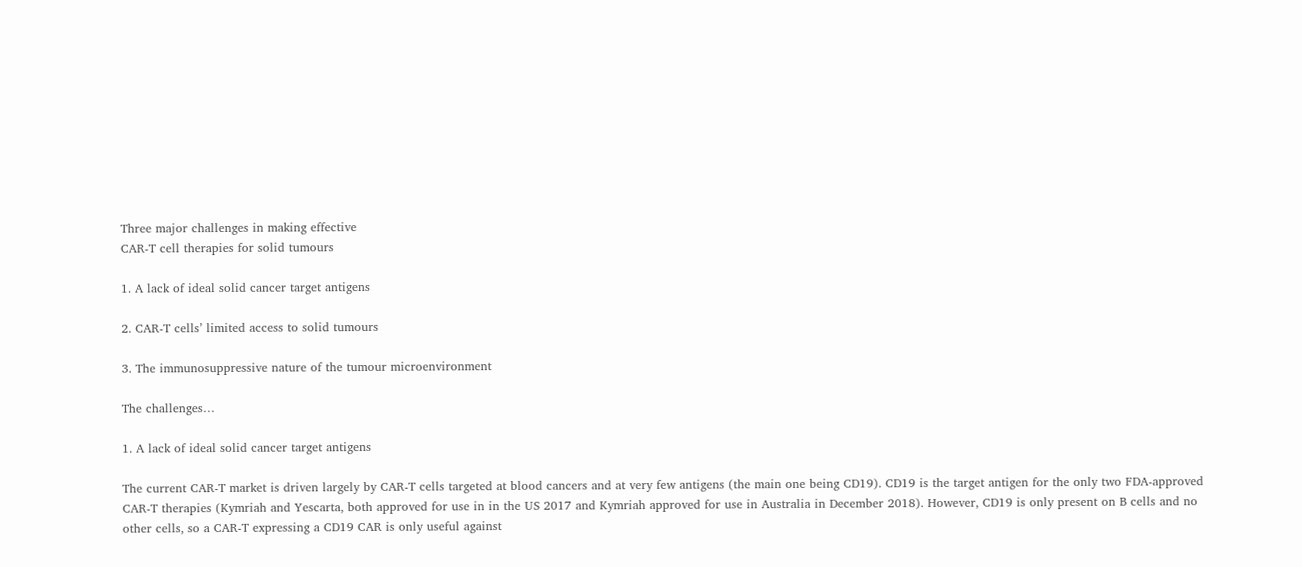Three major challenges in making effective
CAR-T cell therapies for solid tumours

1. A lack of ideal solid cancer target antigens

2. CAR-T cells’ limited access to solid tumours

3. The immunosuppressive nature of the tumour microenvironment

The challenges…

1. A lack of ideal solid cancer target antigens

The current CAR-T market is driven largely by CAR-T cells targeted at blood cancers and at very few antigens (the main one being CD19). CD19 is the target antigen for the only two FDA-approved CAR-T therapies (Kymriah and Yescarta, both approved for use in in the US 2017 and Kymriah approved for use in Australia in December 2018). However, CD19 is only present on B cells and no other cells, so a CAR-T expressing a CD19 CAR is only useful against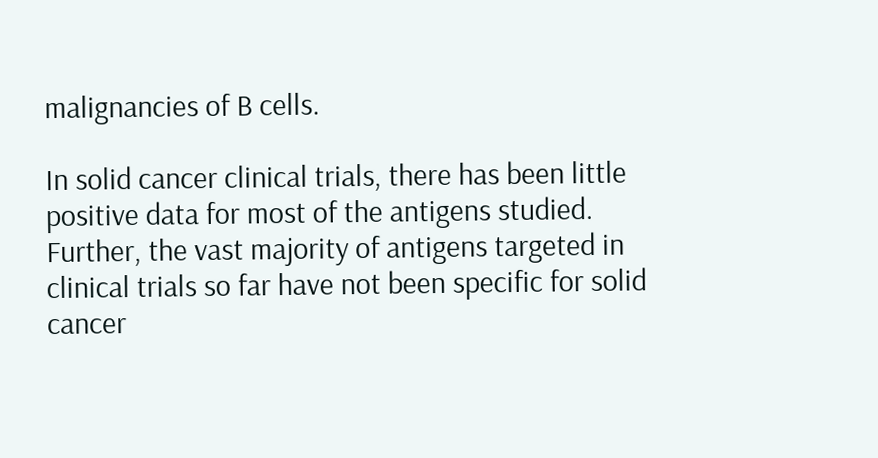malignancies of B cells.

In solid cancer clinical trials, there has been little positive data for most of the antigens studied. Further, the vast majority of antigens targeted in clinical trials so far have not been specific for solid cancer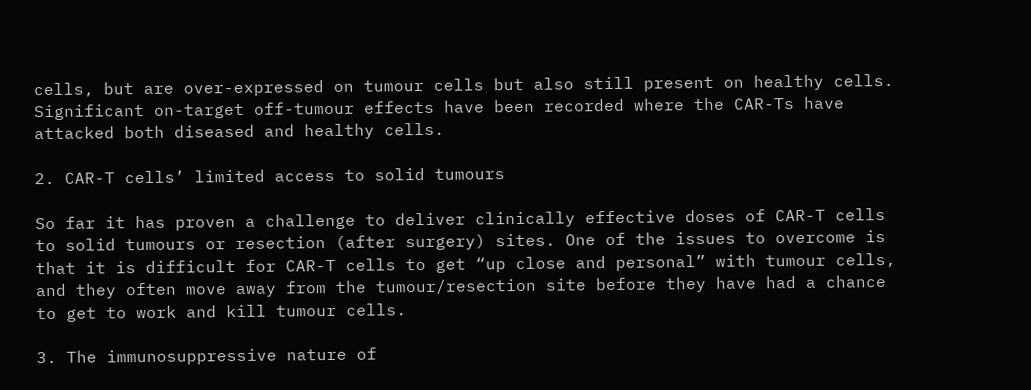cells, but are over-expressed on tumour cells but also still present on healthy cells. Significant on-target off-tumour effects have been recorded where the CAR-Ts have attacked both diseased and healthy cells.

2. CAR-T cells’ limited access to solid tumours

So far it has proven a challenge to deliver clinically effective doses of CAR-T cells to solid tumours or resection (after surgery) sites. One of the issues to overcome is that it is difficult for CAR-T cells to get “up close and personal” with tumour cells, and they often move away from the tumour/resection site before they have had a chance to get to work and kill tumour cells.

3. The immunosuppressive nature of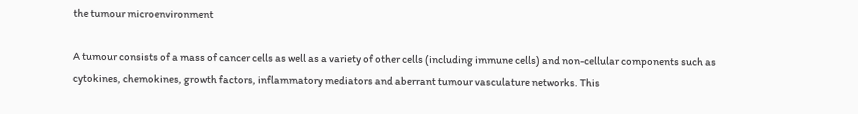the tumour microenvironment

A tumour consists of a mass of cancer cells as well as a variety of other cells (including immune cells) and non-cellular components such as cytokines, chemokines, growth factors, inflammatory mediators and aberrant tumour vasculature networks. This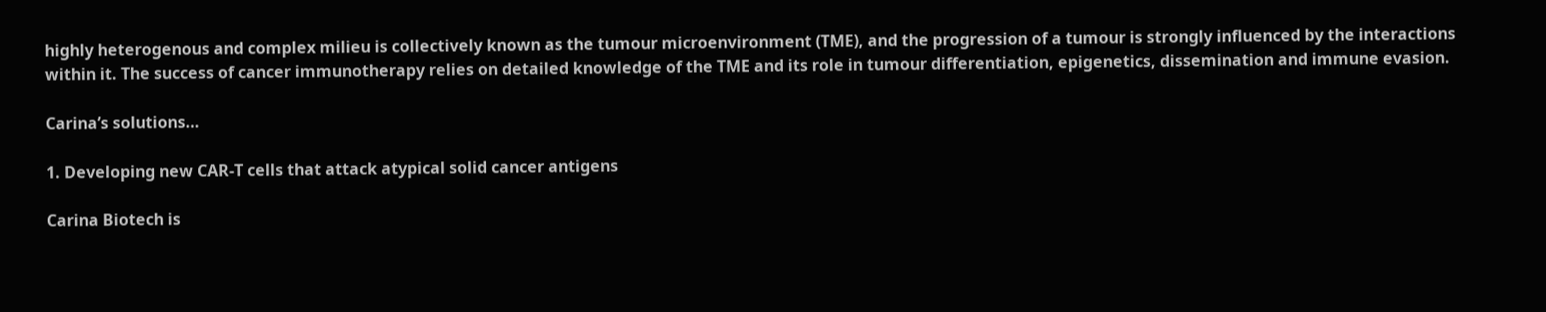highly heterogenous and complex milieu is collectively known as the tumour microenvironment (TME), and the progression of a tumour is strongly influenced by the interactions within it. The success of cancer immunotherapy relies on detailed knowledge of the TME and its role in tumour differentiation, epigenetics, dissemination and immune evasion.

Carina’s solutions…

1. Developing new CAR-T cells that attack atypical solid cancer antigens

Carina Biotech is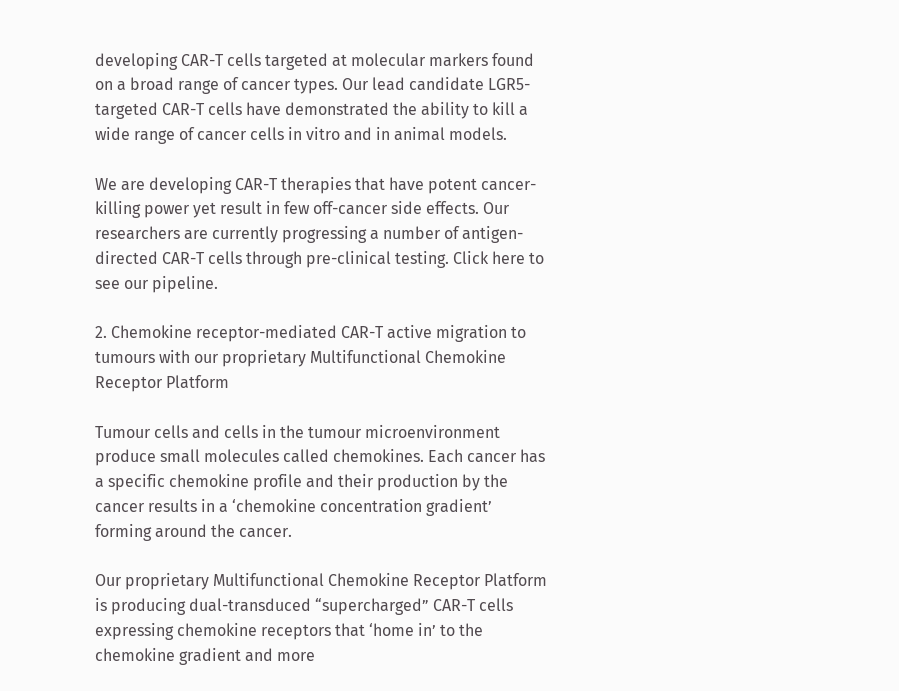developing CAR-T cells targeted at molecular markers found on a broad range of cancer types. Our lead candidate LGR5-targeted CAR-T cells have demonstrated the ability to kill a wide range of cancer cells in vitro and in animal models.

We are developing CAR-T therapies that have potent cancer-killing power yet result in few off-cancer side effects. Our researchers are currently progressing a number of antigen-directed CAR-T cells through pre-clinical testing. Click here to see our pipeline.

2. Chemokine receptor-mediated CAR-T active migration to tumours with our proprietary Multifunctional Chemokine Receptor Platform

Tumour cells and cells in the tumour microenvironment produce small molecules called chemokines. Each cancer has a specific chemokine profile and their production by the cancer results in a ‘chemokine concentration gradient’ forming around the cancer.

Our proprietary Multifunctional Chemokine Receptor Platform is producing dual-transduced “supercharged” CAR-T cells expressing chemokine receptors that ‘home in’ to the chemokine gradient and more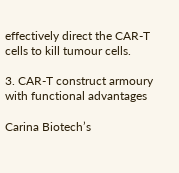effectively direct the CAR-T cells to kill tumour cells.

3. CAR-T construct armoury with functional advantages

Carina Biotech’s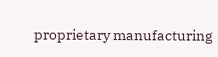proprietary manufacturing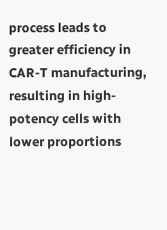process leads to greater efficiency in CAR-T manufacturing, resulting in high-potency cells with lower proportions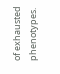of exhausted phenotypes.